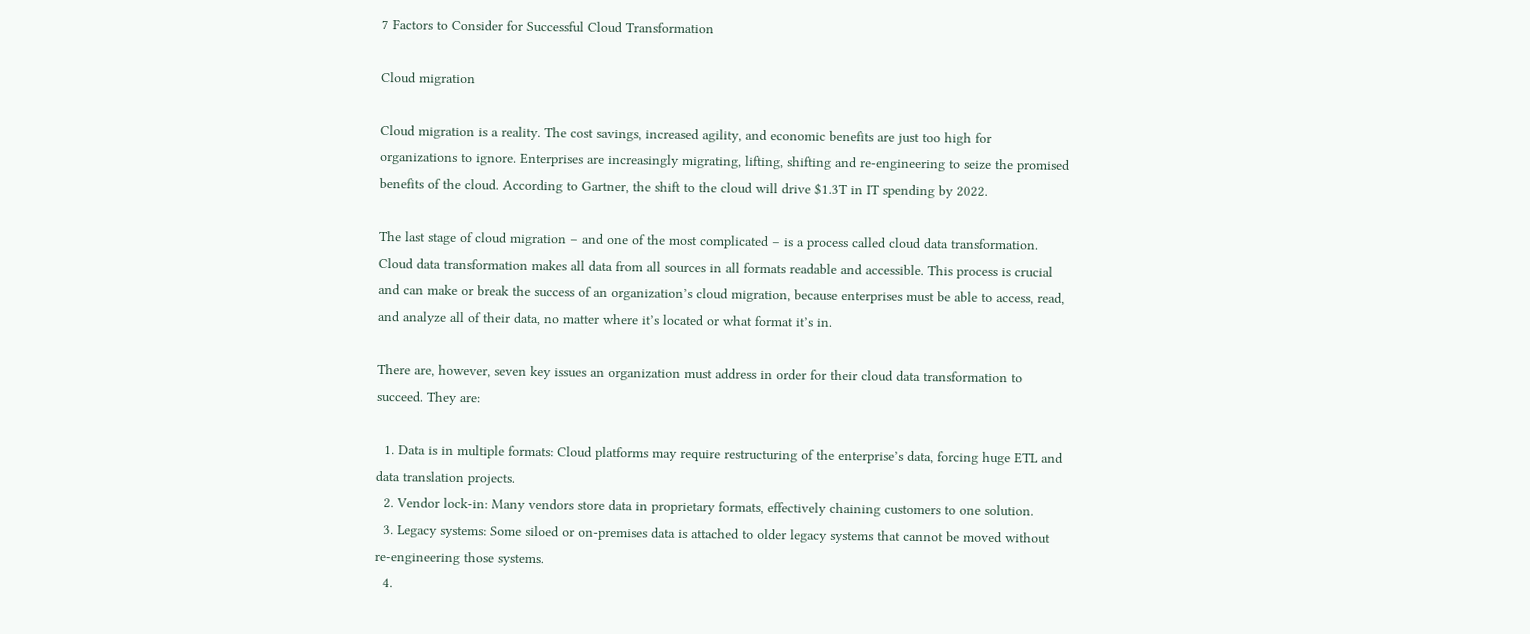7 Factors to Consider for Successful Cloud Transformation

Cloud migration

Cloud migration is a reality. The cost savings, increased agility, and economic benefits are just too high for organizations to ignore. Enterprises are increasingly migrating, lifting, shifting and re-engineering to seize the promised benefits of the cloud. According to Gartner, the shift to the cloud will drive $1.3T in IT spending by 2022.

The last stage of cloud migration – and one of the most complicated – is a process called cloud data transformation. Cloud data transformation makes all data from all sources in all formats readable and accessible. This process is crucial and can make or break the success of an organization’s cloud migration, because enterprises must be able to access, read, and analyze all of their data, no matter where it’s located or what format it’s in.

There are, however, seven key issues an organization must address in order for their cloud data transformation to succeed. They are:

  1. Data is in multiple formats: Cloud platforms may require restructuring of the enterprise’s data, forcing huge ETL and data translation projects.
  2. Vendor lock-in: Many vendors store data in proprietary formats, effectively chaining customers to one solution.
  3. Legacy systems: Some siloed or on-premises data is attached to older legacy systems that cannot be moved without re-engineering those systems.
  4.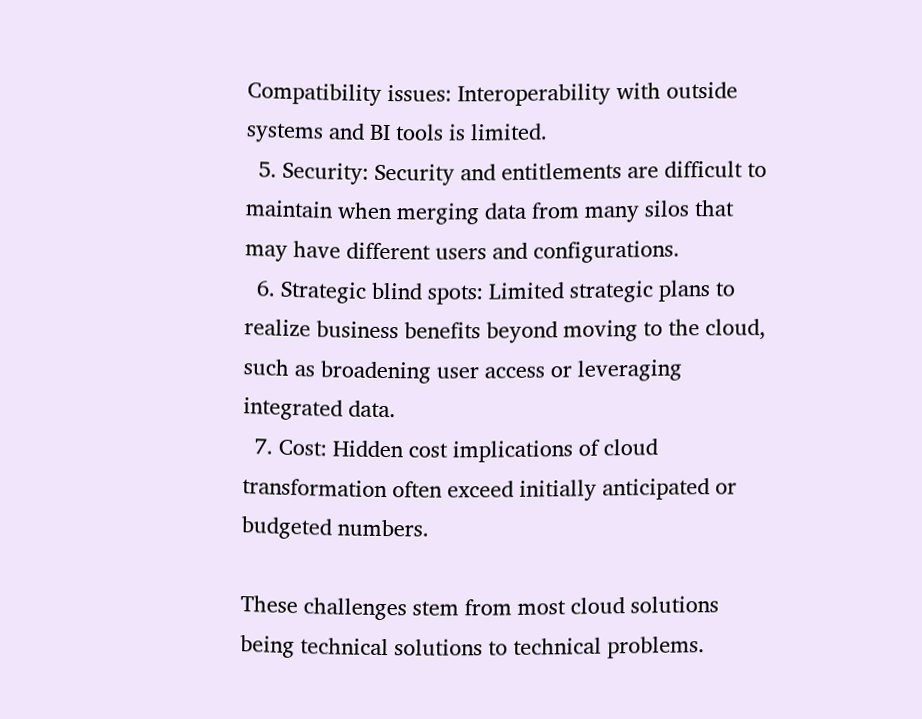Compatibility issues: Interoperability with outside systems and BI tools is limited.
  5. Security: Security and entitlements are difficult to maintain when merging data from many silos that may have different users and configurations.
  6. Strategic blind spots: Limited strategic plans to realize business benefits beyond moving to the cloud, such as broadening user access or leveraging integrated data.
  7. Cost: Hidden cost implications of cloud transformation often exceed initially anticipated or budgeted numbers.

These challenges stem from most cloud solutions being technical solutions to technical problems.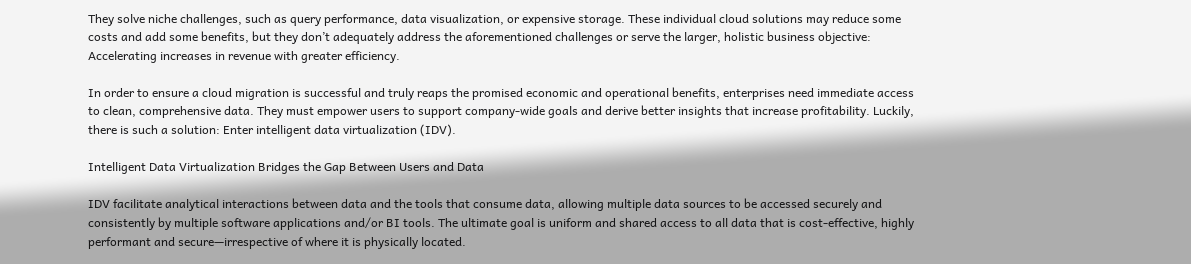They solve niche challenges, such as query performance, data visualization, or expensive storage. These individual cloud solutions may reduce some costs and add some benefits, but they don’t adequately address the aforementioned challenges or serve the larger, holistic business objective: Accelerating increases in revenue with greater efficiency.

In order to ensure a cloud migration is successful and truly reaps the promised economic and operational benefits, enterprises need immediate access to clean, comprehensive data. They must empower users to support company-wide goals and derive better insights that increase profitability. Luckily, there is such a solution: Enter intelligent data virtualization (IDV).

Intelligent Data Virtualization Bridges the Gap Between Users and Data

IDV facilitate analytical interactions between data and the tools that consume data, allowing multiple data sources to be accessed securely and consistently by multiple software applications and/or BI tools. The ultimate goal is uniform and shared access to all data that is cost-effective, highly performant and secure—irrespective of where it is physically located.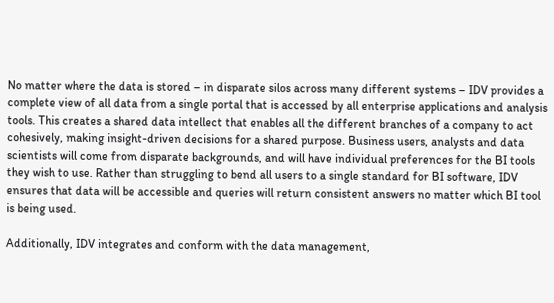No matter where the data is stored – in disparate silos across many different systems – IDV provides a complete view of all data from a single portal that is accessed by all enterprise applications and analysis tools. This creates a shared data intellect that enables all the different branches of a company to act cohesively, making insight-driven decisions for a shared purpose. Business users, analysts and data scientists will come from disparate backgrounds, and will have individual preferences for the BI tools they wish to use. Rather than struggling to bend all users to a single standard for BI software, IDV ensures that data will be accessible and queries will return consistent answers no matter which BI tool is being used.

Additionally, IDV integrates and conform with the data management,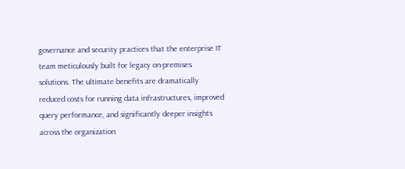governance and security practices that the enterprise IT team meticulously built for legacy on-premises solutions. The ultimate benefits are dramatically reduced costs for running data infrastructures, improved query performance, and significantly deeper insights across the organization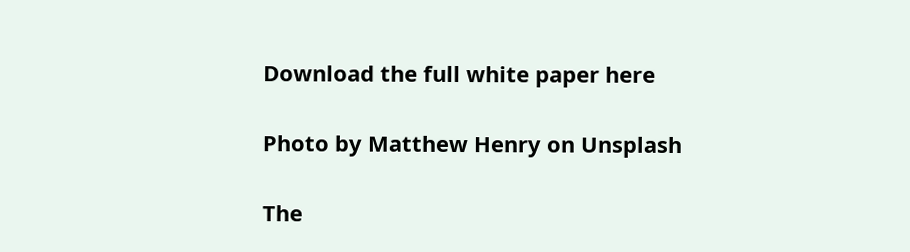Download the full white paper here

Photo by Matthew Henry on Unsplash

The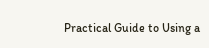Practical Guide to Using a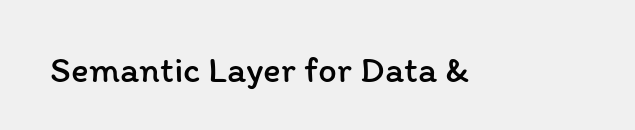Semantic Layer for Data &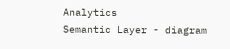Analytics
Semantic Layer - diagram